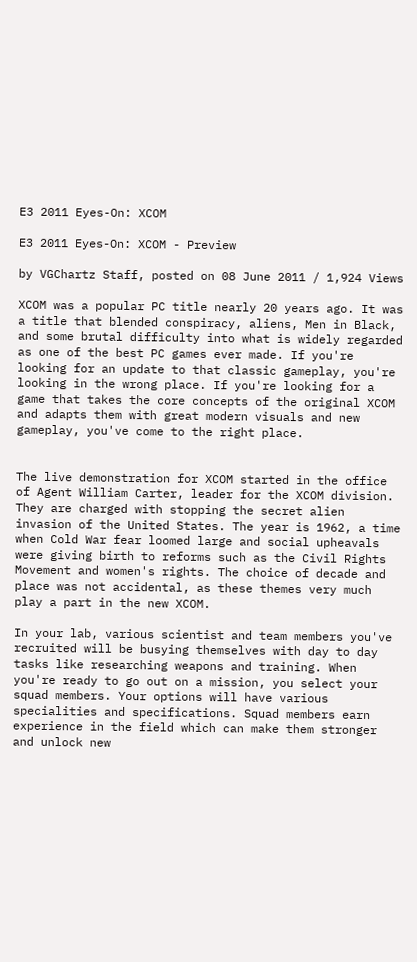E3 2011 Eyes-On: XCOM

E3 2011 Eyes-On: XCOM - Preview

by VGChartz Staff, posted on 08 June 2011 / 1,924 Views

XCOM was a popular PC title nearly 20 years ago. It was a title that blended conspiracy, aliens, Men in Black, and some brutal difficulty into what is widely regarded as one of the best PC games ever made. If you're looking for an update to that classic gameplay, you're looking in the wrong place. If you're looking for a game that takes the core concepts of the original XCOM and adapts them with great modern visuals and new gameplay, you've come to the right place.


The live demonstration for XCOM started in the office of Agent William Carter, leader for the XCOM division. They are charged with stopping the secret alien invasion of the United States. The year is 1962, a time when Cold War fear loomed large and social upheavals were giving birth to reforms such as the Civil Rights Movement and women's rights. The choice of decade and place was not accidental, as these themes very much play a part in the new XCOM.

In your lab, various scientist and team members you've recruited will be busying themselves with day to day tasks like researching weapons and training. When you're ready to go out on a mission, you select your squad members. Your options will have various specialities and specifications. Squad members earn experience in the field which can make them stronger and unlock new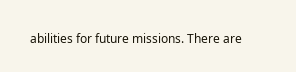abilities for future missions. There are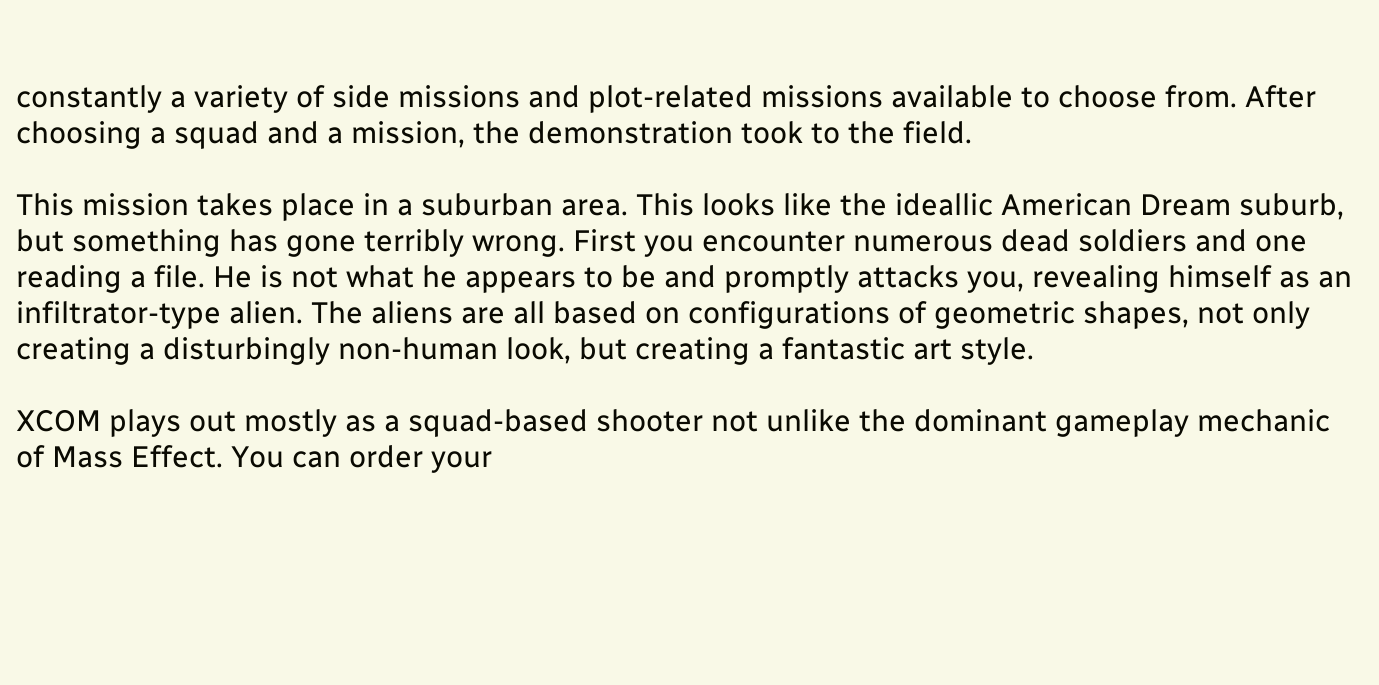constantly a variety of side missions and plot-related missions available to choose from. After choosing a squad and a mission, the demonstration took to the field.

This mission takes place in a suburban area. This looks like the ideallic American Dream suburb, but something has gone terribly wrong. First you encounter numerous dead soldiers and one reading a file. He is not what he appears to be and promptly attacks you, revealing himself as an infiltrator-type alien. The aliens are all based on configurations of geometric shapes, not only creating a disturbingly non-human look, but creating a fantastic art style.

XCOM plays out mostly as a squad-based shooter not unlike the dominant gameplay mechanic of Mass Effect. You can order your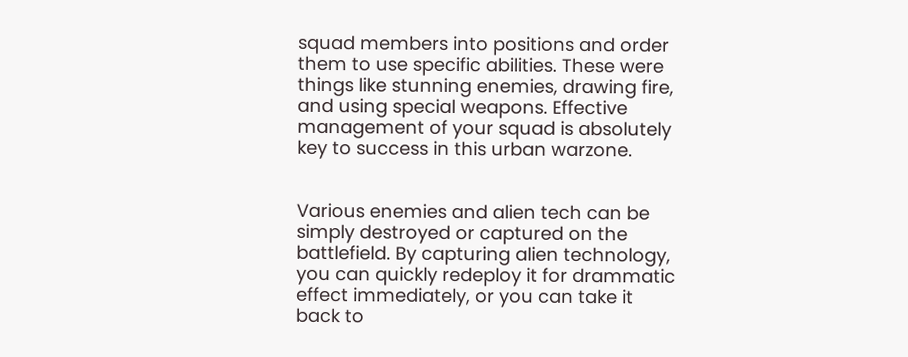squad members into positions and order them to use specific abilities. These were things like stunning enemies, drawing fire, and using special weapons. Effective management of your squad is absolutely key to success in this urban warzone.


Various enemies and alien tech can be simply destroyed or captured on the battlefield. By capturing alien technology, you can quickly redeploy it for drammatic effect immediately, or you can take it back to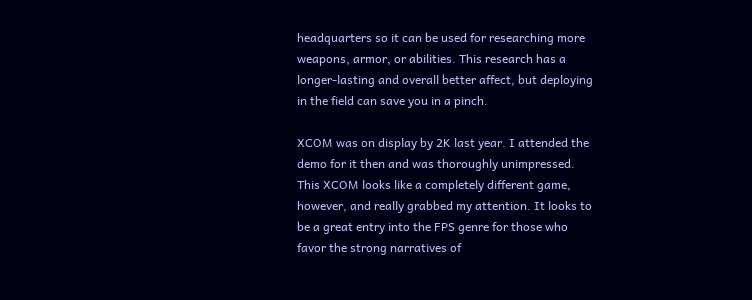headquarters so it can be used for researching more weapons, armor, or abilities. This research has a longer-lasting and overall better affect, but deploying in the field can save you in a pinch.

XCOM was on display by 2K last year. I attended the demo for it then and was thoroughly unimpressed. This XCOM looks like a completely different game, however, and really grabbed my attention. It looks to be a great entry into the FPS genre for those who favor the strong narratives of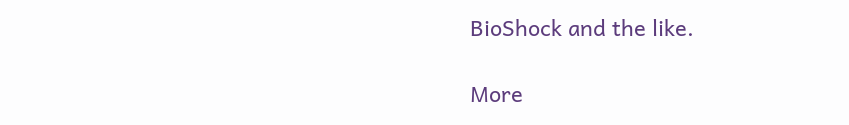BioShock and the like.

More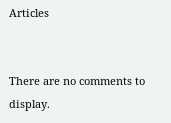Articles


There are no comments to display.